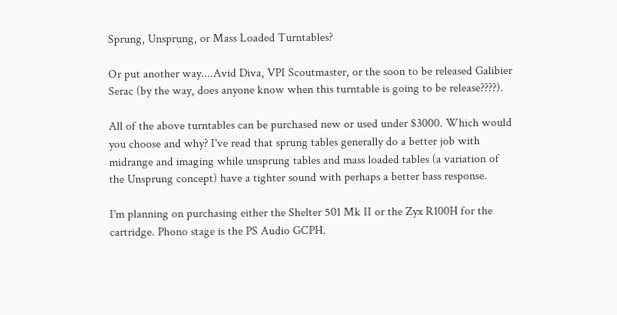Sprung, Unsprung, or Mass Loaded Turntables?

Or put another way....Avid Diva, VPI Scoutmaster, or the soon to be released Galibier Serac (by the way, does anyone know when this turntable is going to be release????).

All of the above turntables can be purchased new or used under $3000. Which would you choose and why? I've read that sprung tables generally do a better job with midrange and imaging while unsprung tables and mass loaded tables (a variation of the Unsprung concept) have a tighter sound with perhaps a better bass response.

I'm planning on purchasing either the Shelter 501 Mk II or the Zyx R100H for the cartridge. Phono stage is the PS Audio GCPH.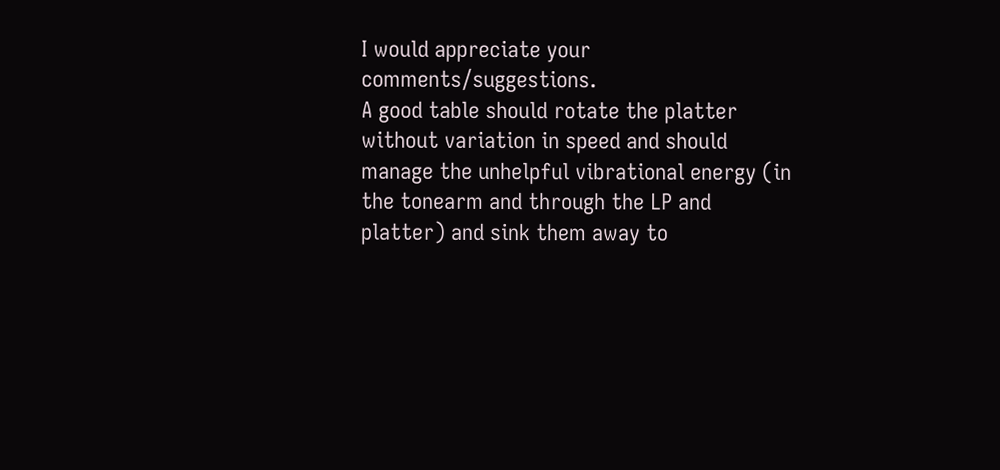I would appreciate your comments/suggestions.
A good table should rotate the platter without variation in speed and should manage the unhelpful vibrational energy (in the tonearm and through the LP and platter) and sink them away to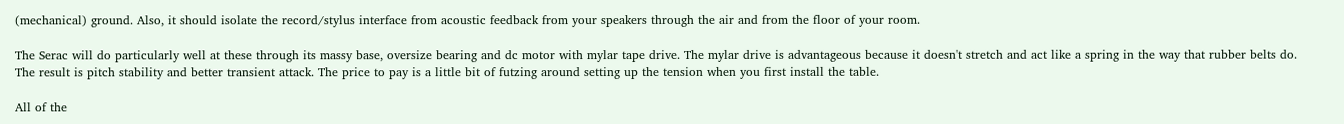(mechanical) ground. Also, it should isolate the record/stylus interface from acoustic feedback from your speakers through the air and from the floor of your room.

The Serac will do particularly well at these through its massy base, oversize bearing and dc motor with mylar tape drive. The mylar drive is advantageous because it doesn't stretch and act like a spring in the way that rubber belts do. The result is pitch stability and better transient attack. The price to pay is a little bit of futzing around setting up the tension when you first install the table.

All of the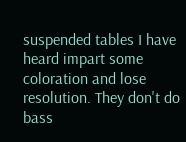suspended tables I have heard impart some coloration and lose resolution. They don't do bass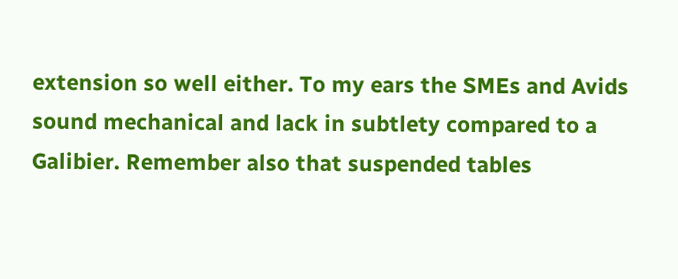extension so well either. To my ears the SMEs and Avids sound mechanical and lack in subtlety compared to a Galibier. Remember also that suspended tables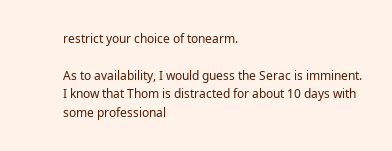restrict your choice of tonearm.

As to availability, I would guess the Serac is imminent. I know that Thom is distracted for about 10 days with some professional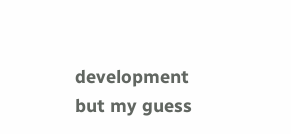development but my guess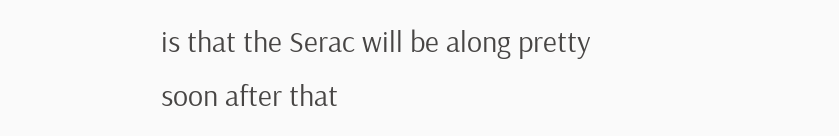is that the Serac will be along pretty soon after that